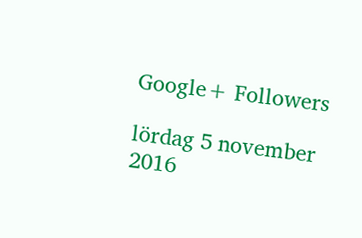Google+ Followers

lördag 5 november 2016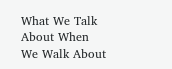What We Talk About When We Walk About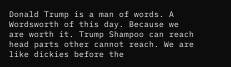Donald Trump is a man of words. A Wordsworth of this day. Because we are worth it. Trump Shampoo can reach head parts other cannot reach. We are like dickies before the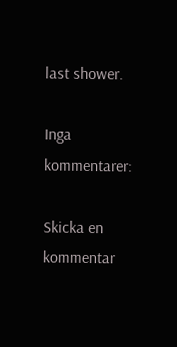last shower.

Inga kommentarer:

Skicka en kommentar